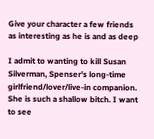Give your character a few friends as interesting as he is and as deep

I admit to wanting to kill Susan Silverman, Spenser's long-time girlfriend/lover/live-in companion. She is such a shallow bitch. I want to see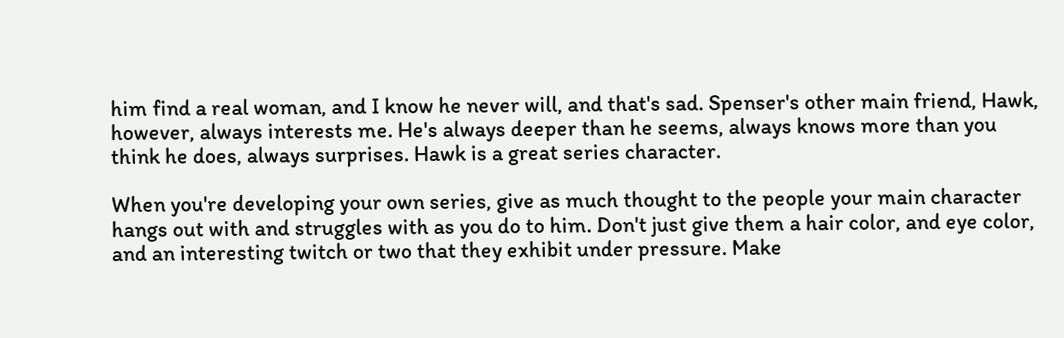him find a real woman, and I know he never will, and that's sad. Spenser's other main friend, Hawk, however, always interests me. He's always deeper than he seems, always knows more than you think he does, always surprises. Hawk is a great series character.

When you're developing your own series, give as much thought to the people your main character hangs out with and struggles with as you do to him. Don't just give them a hair color, and eye color, and an interesting twitch or two that they exhibit under pressure. Make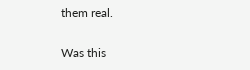them real.

Was this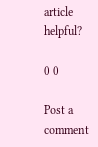article helpful?

0 0

Post a comment